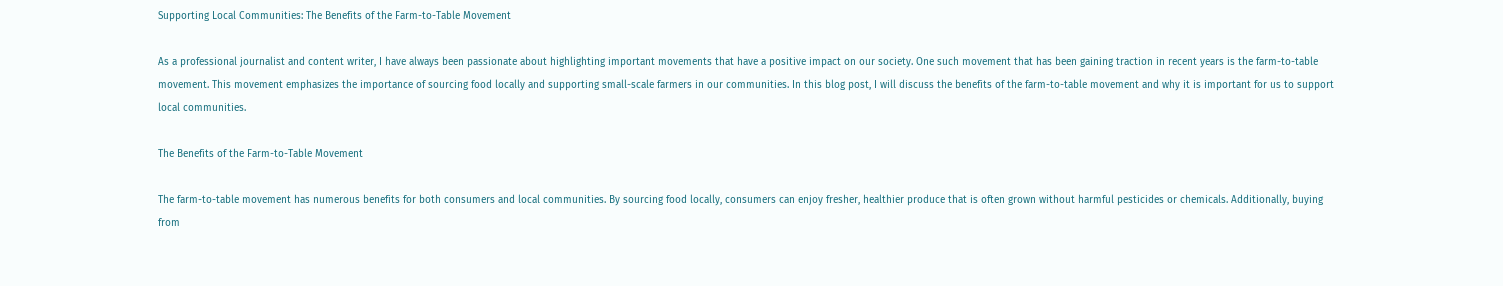Supporting Local Communities: The Benefits of the Farm-to-Table Movement

As a professional journalist and content writer, I have always been passionate about highlighting important movements that have a positive impact on our society. One such movement that has been gaining traction in recent years is the farm-to-table movement. This movement emphasizes the importance of sourcing food locally and supporting small-scale farmers in our communities. In this blog post, I will discuss the benefits of the farm-to-table movement and why it is important for us to support local communities.

The Benefits of the Farm-to-Table Movement

The farm-to-table movement has numerous benefits for both consumers and local communities. By sourcing food locally, consumers can enjoy fresher, healthier produce that is often grown without harmful pesticides or chemicals. Additionally, buying from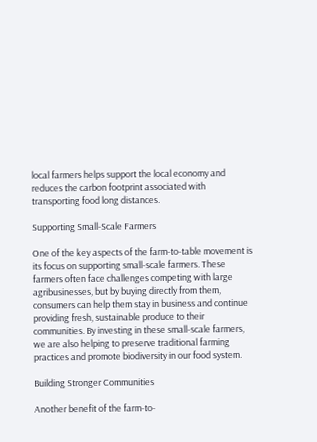local farmers helps support the local economy and reduces the carbon footprint associated with transporting food long distances.

Supporting Small-Scale Farmers

One of the key aspects of the farm-to-table movement is its focus on supporting small-scale farmers. These farmers often face challenges competing with large agribusinesses, but by buying directly from them, consumers can help them stay in business and continue providing fresh, sustainable produce to their communities. By investing in these small-scale farmers, we are also helping to preserve traditional farming practices and promote biodiversity in our food system.

Building Stronger Communities

Another benefit of the farm-to-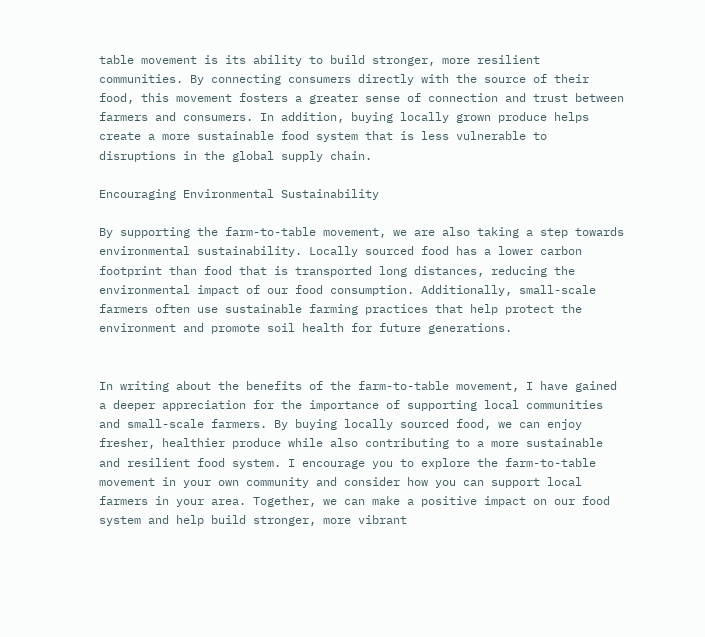table movement is its ability to build stronger, more resilient communities. By connecting consumers directly with the source of their food, this movement fosters a greater sense of connection and trust between farmers and consumers. In addition, buying locally grown produce helps create a more sustainable food system that is less vulnerable to disruptions in the global supply chain.

Encouraging Environmental Sustainability

By supporting the farm-to-table movement, we are also taking a step towards environmental sustainability. Locally sourced food has a lower carbon footprint than food that is transported long distances, reducing the environmental impact of our food consumption. Additionally, small-scale farmers often use sustainable farming practices that help protect the environment and promote soil health for future generations.


In writing about the benefits of the farm-to-table movement, I have gained a deeper appreciation for the importance of supporting local communities and small-scale farmers. By buying locally sourced food, we can enjoy fresher, healthier produce while also contributing to a more sustainable and resilient food system. I encourage you to explore the farm-to-table movement in your own community and consider how you can support local farmers in your area. Together, we can make a positive impact on our food system and help build stronger, more vibrant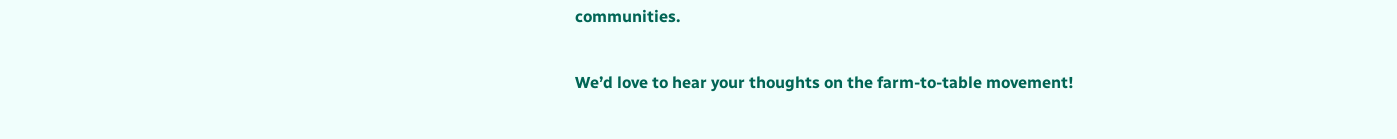communities.

We’d love to hear your thoughts on the farm-to-table movement!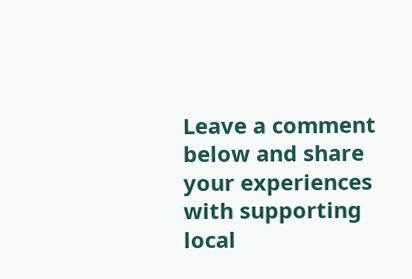Leave a comment below and share your experiences with supporting local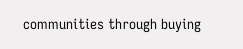communities through buying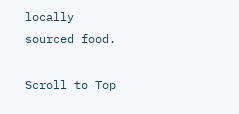locally sourced food.

Scroll to Top